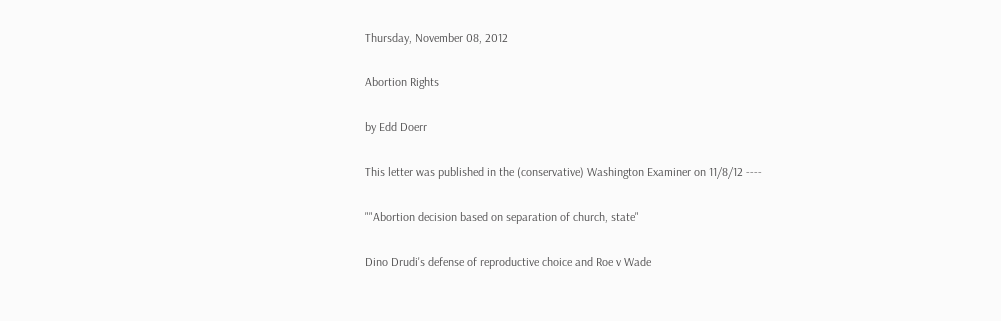Thursday, November 08, 2012

Abortion Rights

by Edd Doerr

This letter was published in the (conservative) Washington Examiner on 11/8/12 ----

""Abortion decision based on separation of church, state"

Dino Drudi's defense of reproductive choice and Roe v Wade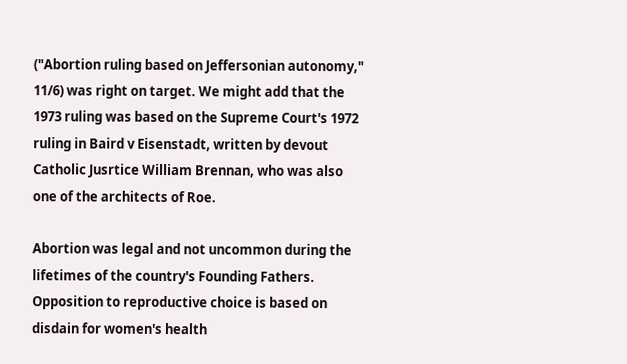("Abortion ruling based on Jeffersonian autonomy," 11/6) was right on target. We might add that the 1973 ruling was based on the Supreme Court's 1972 ruling in Baird v Eisenstadt, written by devout Catholic Jusrtice William Brennan, who was also one of the architects of Roe.

Abortion was legal and not uncommon during the lifetimes of the country's Founding Fathers. Opposition to reproductive choice is based on disdain for women's health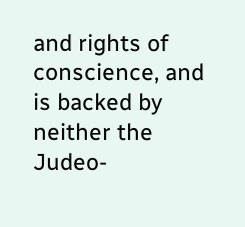and rights of conscience, and is backed by neither the Judeo-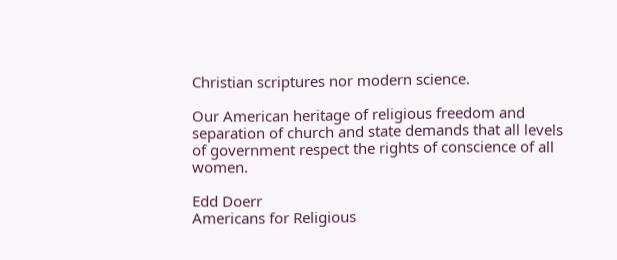Christian scriptures nor modern science.

Our American heritage of religious freedom and separation of church and state demands that all levels of government respect the rights of conscience of all women.

Edd Doerr
Americans for Religious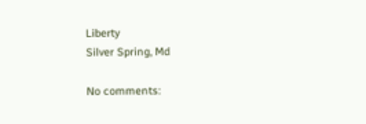Liberty
Silver Spring, Md

No comments: